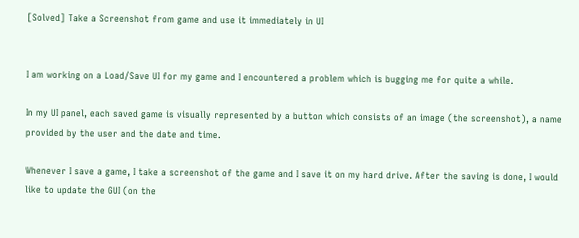[Solved] Take a Screenshot from game and use it immediately in UI


I am working on a Load/Save UI for my game and I encountered a problem which is bugging me for quite a while.

In my UI panel, each saved game is visually represented by a button which consists of an image (the screenshot), a name provided by the user and the date and time.

Whenever I save a game, I take a screenshot of the game and I save it on my hard drive. After the saving is done, I would like to update the GUI (on the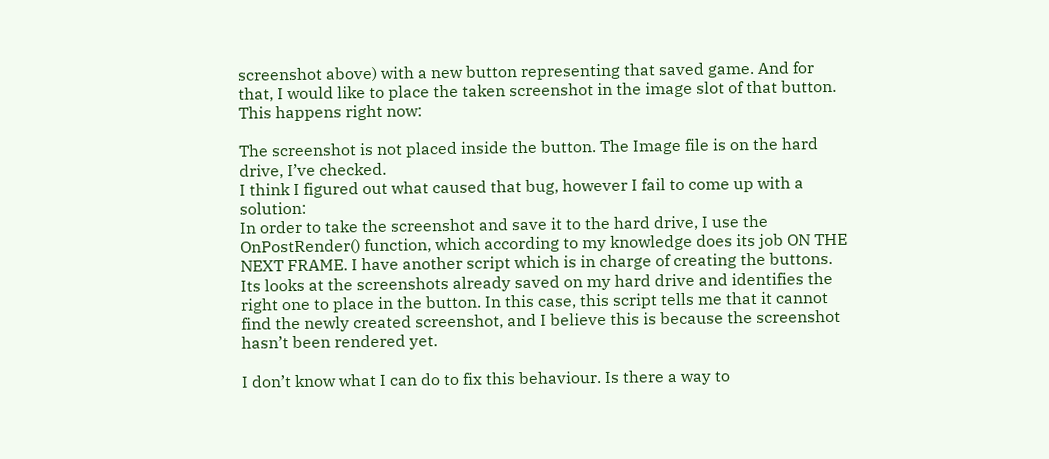screenshot above) with a new button representing that saved game. And for that, I would like to place the taken screenshot in the image slot of that button.
This happens right now:

The screenshot is not placed inside the button. The Image file is on the hard drive, I’ve checked.
I think I figured out what caused that bug, however I fail to come up with a solution:
In order to take the screenshot and save it to the hard drive, I use the OnPostRender() function, which according to my knowledge does its job ON THE NEXT FRAME. I have another script which is in charge of creating the buttons. Its looks at the screenshots already saved on my hard drive and identifies the right one to place in the button. In this case, this script tells me that it cannot find the newly created screenshot, and I believe this is because the screenshot hasn’t been rendered yet.

I don’t know what I can do to fix this behaviour. Is there a way to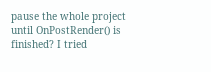pause the whole project until OnPostRender() is finished? I tried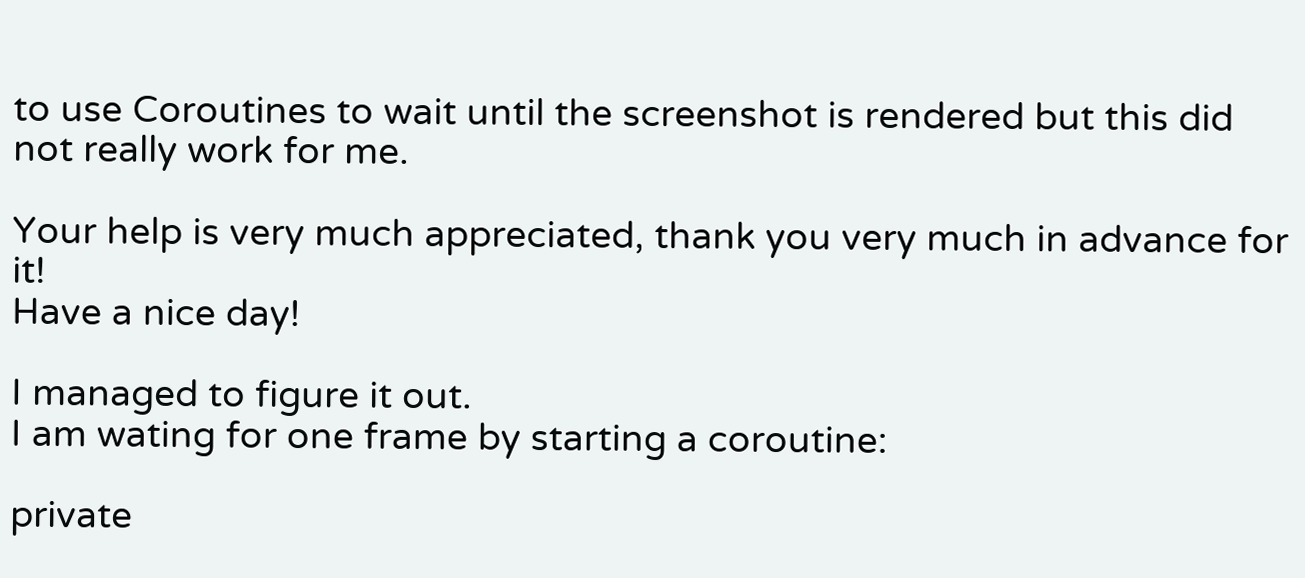to use Coroutines to wait until the screenshot is rendered but this did not really work for me.

Your help is very much appreciated, thank you very much in advance for it!
Have a nice day!

I managed to figure it out.
I am wating for one frame by starting a coroutine:

private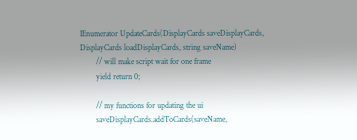IEnumerator UpdateCards(DisplayCards saveDisplayCards, DisplayCards loadDisplayCards, string saveName)
        // will make script wait for one frame
        yield return 0;

        // my functions for updating the ui
        saveDisplayCards.addToCards(saveName,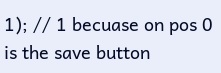1); // 1 becuase on pos 0 is the save button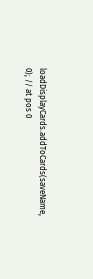loadDisplayCards.addToCards(saveName, 0); // at pos 0